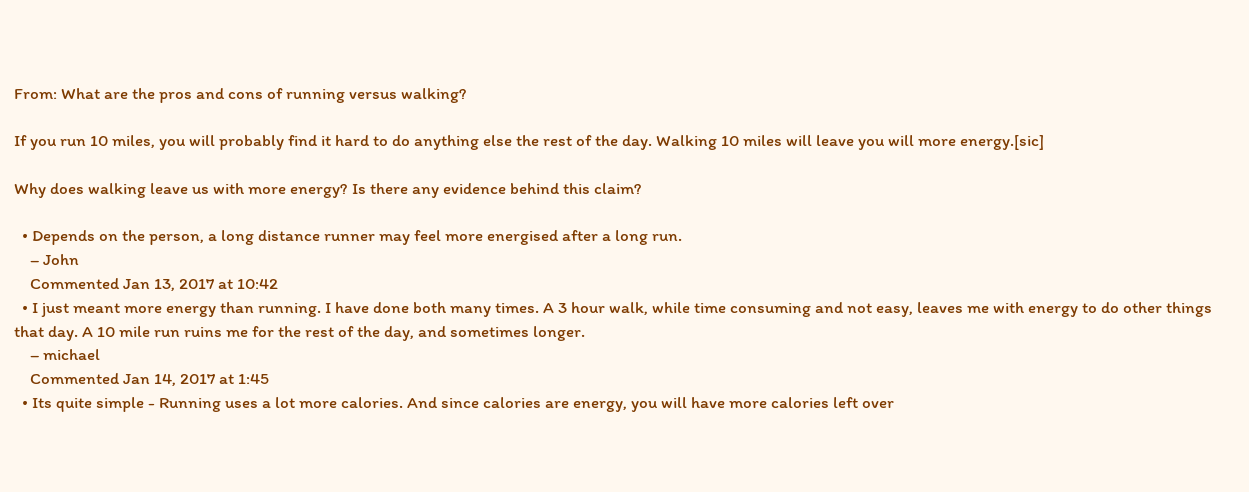From: What are the pros and cons of running versus walking?

If you run 10 miles, you will probably find it hard to do anything else the rest of the day. Walking 10 miles will leave you will more energy.[sic]

Why does walking leave us with more energy? Is there any evidence behind this claim?

  • Depends on the person, a long distance runner may feel more energised after a long run.
    – John
    Commented Jan 13, 2017 at 10:42
  • I just meant more energy than running. I have done both many times. A 3 hour walk, while time consuming and not easy, leaves me with energy to do other things that day. A 10 mile run ruins me for the rest of the day, and sometimes longer.
    – michael
    Commented Jan 14, 2017 at 1:45
  • Its quite simple - Running uses a lot more calories. And since calories are energy, you will have more calories left over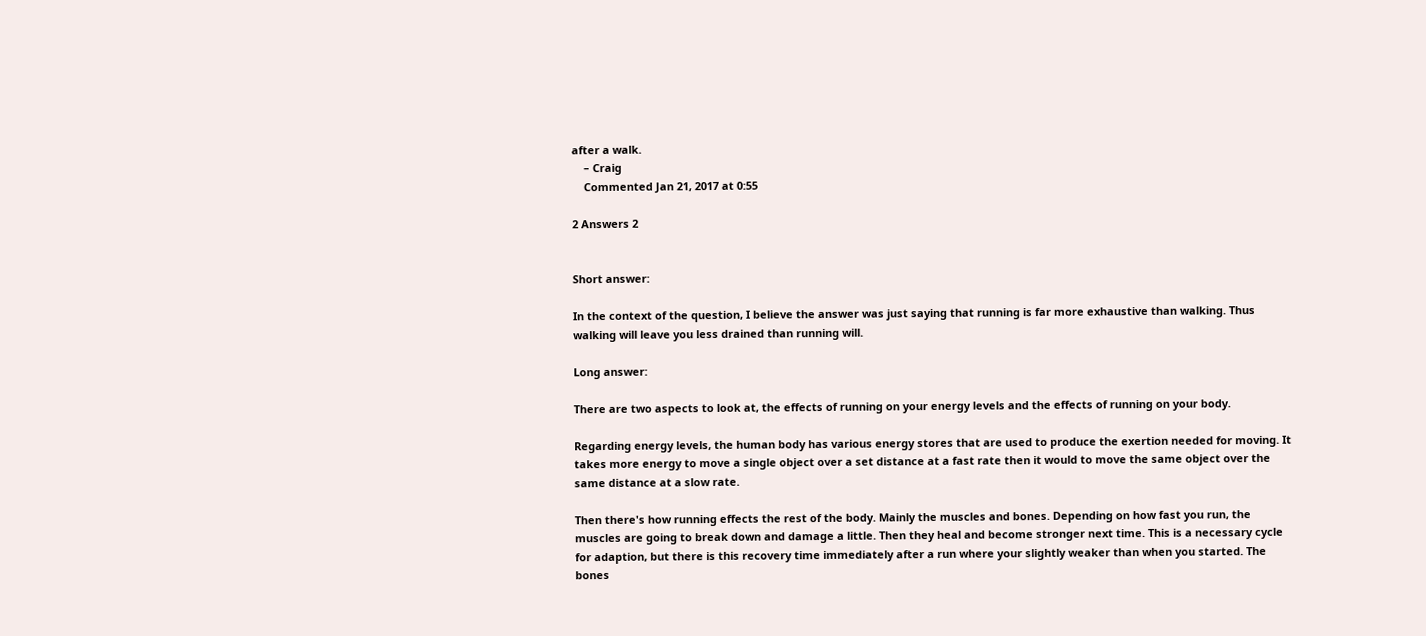after a walk.
    – Craig
    Commented Jan 21, 2017 at 0:55

2 Answers 2


Short answer:

In the context of the question, I believe the answer was just saying that running is far more exhaustive than walking. Thus walking will leave you less drained than running will.

Long answer:

There are two aspects to look at, the effects of running on your energy levels and the effects of running on your body.

Regarding energy levels, the human body has various energy stores that are used to produce the exertion needed for moving. It takes more energy to move a single object over a set distance at a fast rate then it would to move the same object over the same distance at a slow rate.

Then there's how running effects the rest of the body. Mainly the muscles and bones. Depending on how fast you run, the muscles are going to break down and damage a little. Then they heal and become stronger next time. This is a necessary cycle for adaption, but there is this recovery time immediately after a run where your slightly weaker than when you started. The bones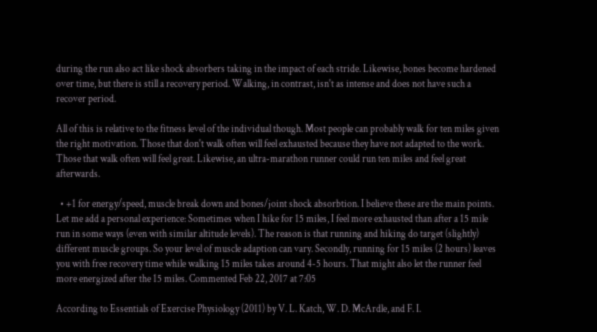during the run also act like shock absorbers taking in the impact of each stride. Likewise, bones become hardened over time, but there is still a recovery period. Walking, in contrast, isn't as intense and does not have such a recover period.

All of this is relative to the fitness level of the individual though. Most people can probably walk for ten miles given the right motivation. Those that don't walk often will feel exhausted because they have not adapted to the work. Those that walk often will feel great. Likewise, an ultra-marathon runner could run ten miles and feel great afterwards.

  • +1 for energy/speed, muscle break down and bones/joint shock absorbtion. I believe these are the main points. Let me add a personal experience: Sometimes when I hike for 15 miles, I feel more exhausted than after a 15 mile run in some ways (even with similar altitude levels). The reason is that running and hiking do target (slightly) different muscle groups. So your level of muscle adaption can vary. Secondly, running for 15 miles (2 hours) leaves you with free recovery time while walking 15 miles takes around 4-5 hours. That might also let the runner feel more energized after the 15 miles. Commented Feb 22, 2017 at 7:05

According to Essentials of Exercise Physiology (2011) by V. L. Katch, W. D. McArdle, and F. I.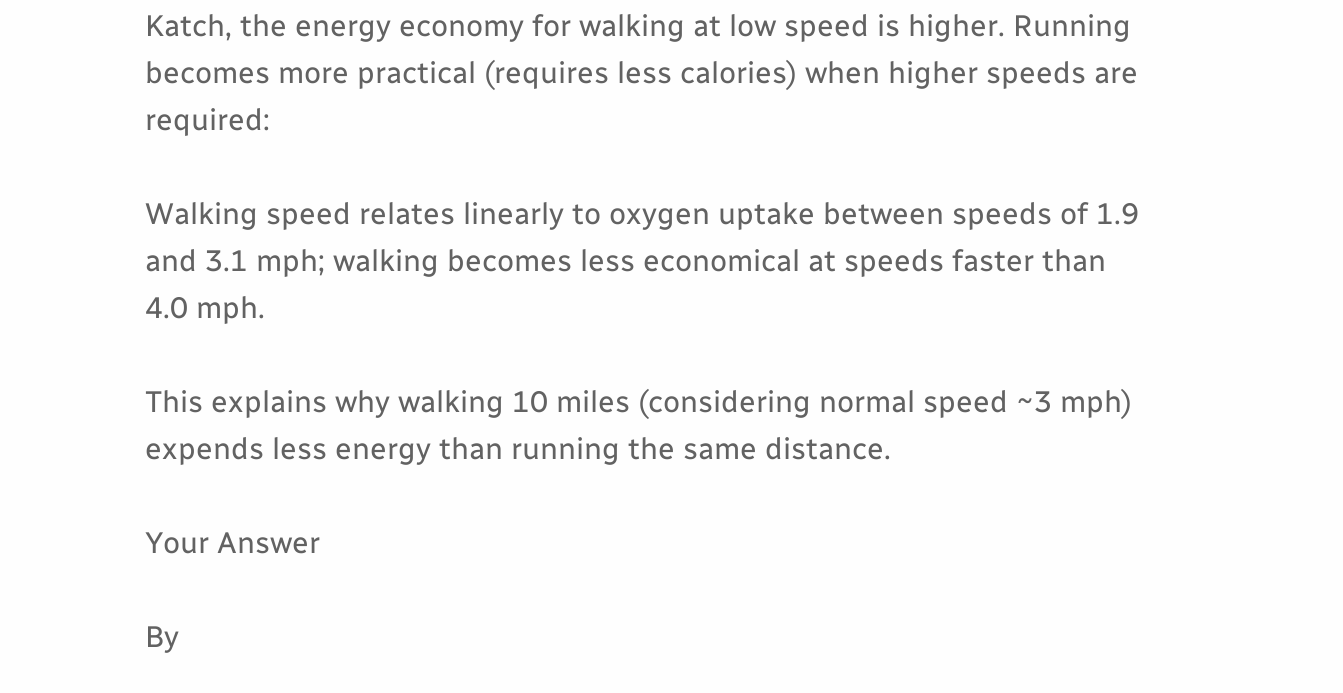Katch, the energy economy for walking at low speed is higher. Running becomes more practical (requires less calories) when higher speeds are required:

Walking speed relates linearly to oxygen uptake between speeds of 1.9 and 3.1 mph; walking becomes less economical at speeds faster than 4.0 mph.

This explains why walking 10 miles (considering normal speed ~3 mph) expends less energy than running the same distance.

Your Answer

By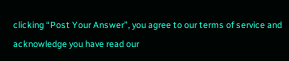clicking “Post Your Answer”, you agree to our terms of service and acknowledge you have read our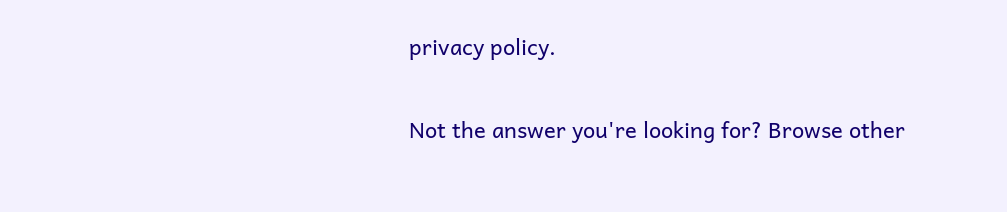privacy policy.

Not the answer you're looking for? Browse other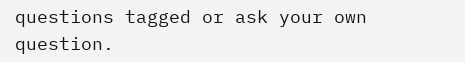questions tagged or ask your own question.